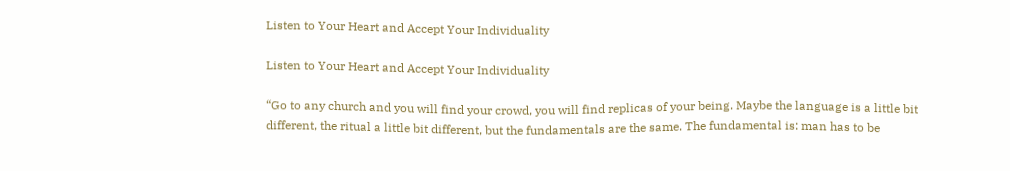Listen to Your Heart and Accept Your Individuality

Listen to Your Heart and Accept Your Individuality

“Go to any church and you will find your crowd, you will find replicas of your being. Maybe the language is a little bit different, the ritual a little bit different, but the fundamentals are the same. The fundamental is: man has to be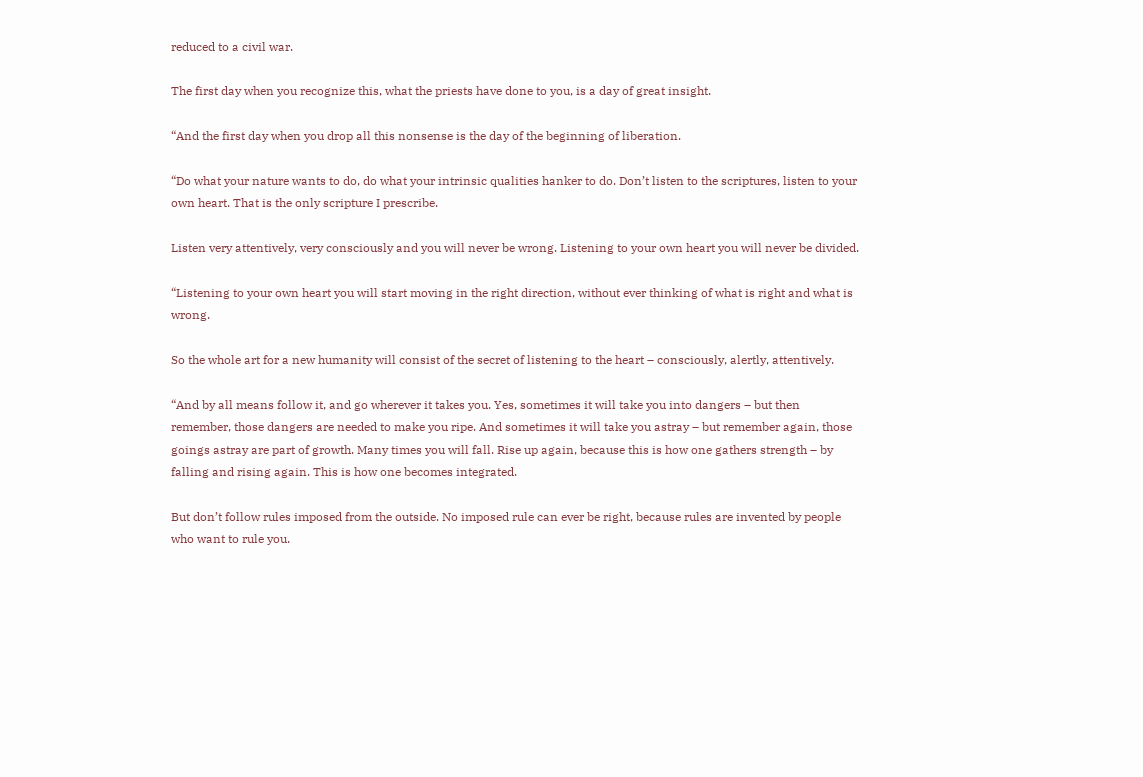reduced to a civil war.

The first day when you recognize this, what the priests have done to you, is a day of great insight.

“And the first day when you drop all this nonsense is the day of the beginning of liberation.

“Do what your nature wants to do, do what your intrinsic qualities hanker to do. Don’t listen to the scriptures, listen to your own heart. That is the only scripture I prescribe.

Listen very attentively, very consciously and you will never be wrong. Listening to your own heart you will never be divided.

“Listening to your own heart you will start moving in the right direction, without ever thinking of what is right and what is wrong.

So the whole art for a new humanity will consist of the secret of listening to the heart – consciously, alertly, attentively.

“And by all means follow it, and go wherever it takes you. Yes, sometimes it will take you into dangers – but then remember, those dangers are needed to make you ripe. And sometimes it will take you astray – but remember again, those goings astray are part of growth. Many times you will fall. Rise up again, because this is how one gathers strength – by falling and rising again. This is how one becomes integrated.

But don’t follow rules imposed from the outside. No imposed rule can ever be right, because rules are invented by people who want to rule you.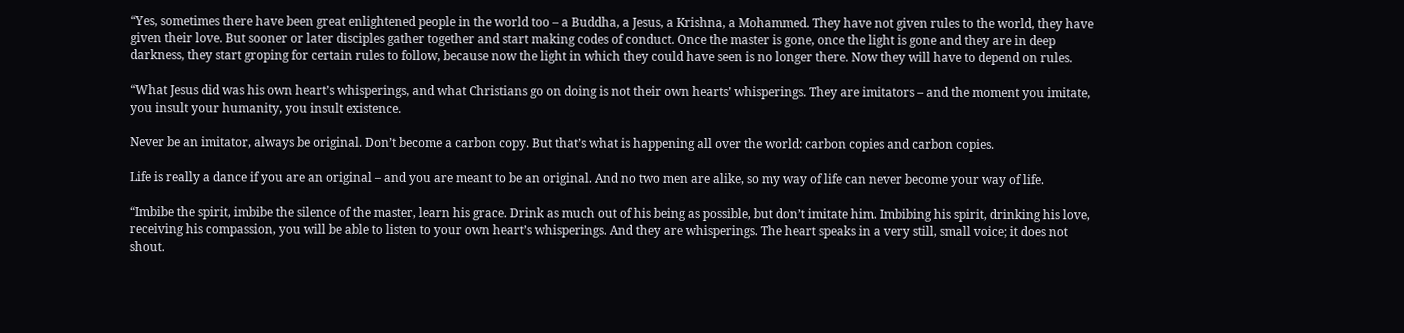“Yes, sometimes there have been great enlightened people in the world too – a Buddha, a Jesus, a Krishna, a Mohammed. They have not given rules to the world, they have given their love. But sooner or later disciples gather together and start making codes of conduct. Once the master is gone, once the light is gone and they are in deep darkness, they start groping for certain rules to follow, because now the light in which they could have seen is no longer there. Now they will have to depend on rules.

“What Jesus did was his own heart’s whisperings, and what Christians go on doing is not their own hearts’ whisperings. They are imitators – and the moment you imitate, you insult your humanity, you insult existence.

Never be an imitator, always be original. Don’t become a carbon copy. But that’s what is happening all over the world: carbon copies and carbon copies.

Life is really a dance if you are an original – and you are meant to be an original. And no two men are alike, so my way of life can never become your way of life.

“Imbibe the spirit, imbibe the silence of the master, learn his grace. Drink as much out of his being as possible, but don’t imitate him. Imbibing his spirit, drinking his love, receiving his compassion, you will be able to listen to your own heart’s whisperings. And they are whisperings. The heart speaks in a very still, small voice; it does not shout.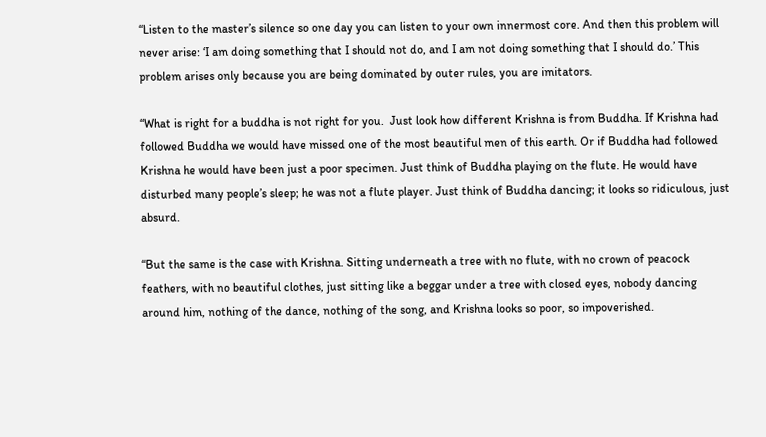“Listen to the master’s silence so one day you can listen to your own innermost core. And then this problem will never arise: ‘I am doing something that I should not do, and I am not doing something that I should do.’ This problem arises only because you are being dominated by outer rules, you are imitators.

“What is right for a buddha is not right for you.  Just look how different Krishna is from Buddha. If Krishna had followed Buddha we would have missed one of the most beautiful men of this earth. Or if Buddha had followed Krishna he would have been just a poor specimen. Just think of Buddha playing on the flute. He would have disturbed many people’s sleep; he was not a flute player. Just think of Buddha dancing; it looks so ridiculous, just absurd.

“But the same is the case with Krishna. Sitting underneath a tree with no flute, with no crown of peacock feathers, with no beautiful clothes, just sitting like a beggar under a tree with closed eyes, nobody dancing around him, nothing of the dance, nothing of the song, and Krishna looks so poor, so impoverished.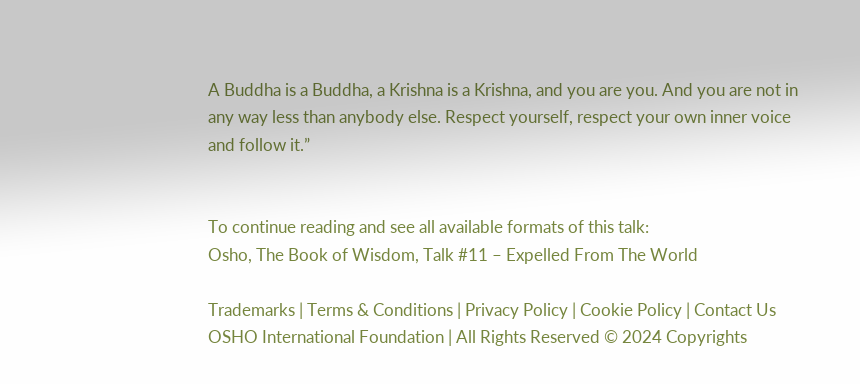A Buddha is a Buddha, a Krishna is a Krishna, and you are you. And you are not in any way less than anybody else. Respect yourself, respect your own inner voice and follow it.”


To continue reading and see all available formats of this talk:
Osho, The Book of Wisdom, Talk #11 – Expelled From The World

Trademarks | Terms & Conditions | Privacy Policy | Cookie Policy | Contact Us
OSHO International Foundation | All Rights Reserved © 2024 Copyrights